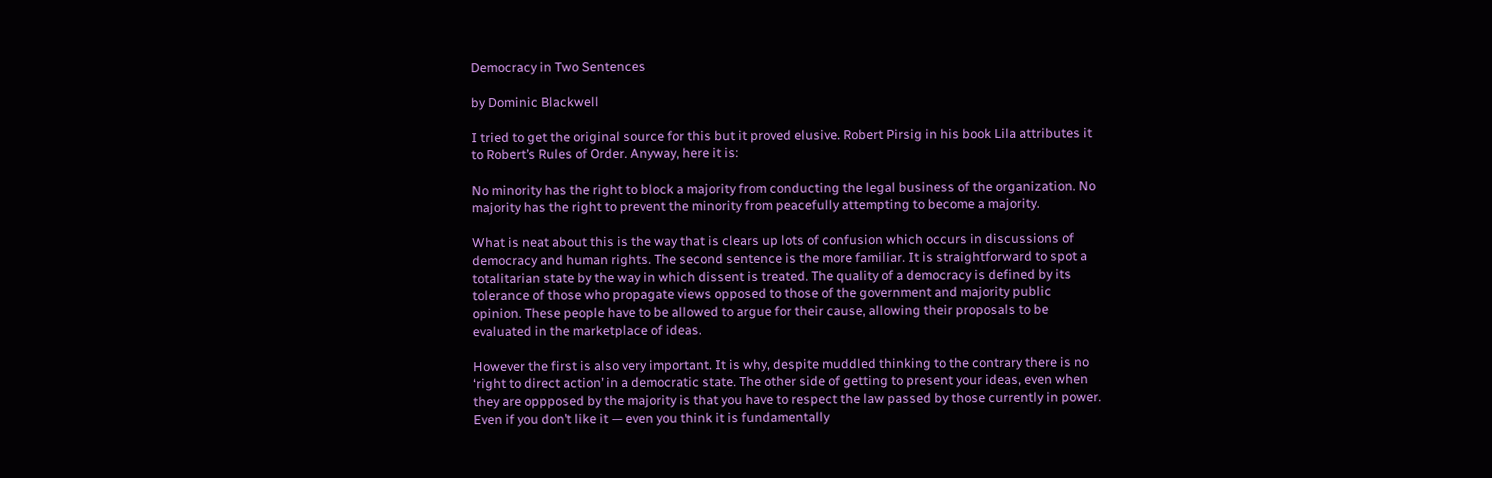Democracy in Two Sentences

by Dominic Blackwell

I tried to get the original source for this but it proved elusive. Robert Pirsig in his book Lila attributes it to Robert’s Rules of Order. Anyway, here it is:

No minority has the right to block a majority from conducting the legal business of the organization. No majority has the right to prevent the minority from peacefully attempting to become a majority.

What is neat about this is the way that is clears up lots of confusion which occurs in discussions of democracy and human rights. The second sentence is the more familiar. It is straightforward to spot a totalitarian state by the way in which dissent is treated. The quality of a democracy is defined by its tolerance of those who propagate views opposed to those of the government and majority public opinion. These people have to be allowed to argue for their cause, allowing their proposals to be evaluated in the marketplace of ideas.

However the first is also very important. It is why, despite muddled thinking to the contrary there is no ‘right to direct action’ in a democratic state. The other side of getting to present your ideas, even when they are oppposed by the majority is that you have to respect the law passed by those currently in power. Even if you don’t like it — even you think it is fundamentally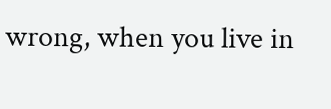wrong, when you live in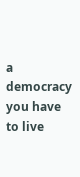a democracy you have to live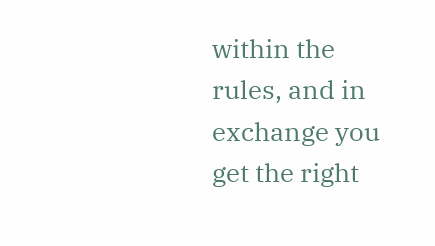within the rules, and in exchange you get the right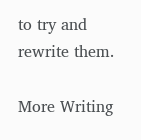to try and rewrite them.

More Writing